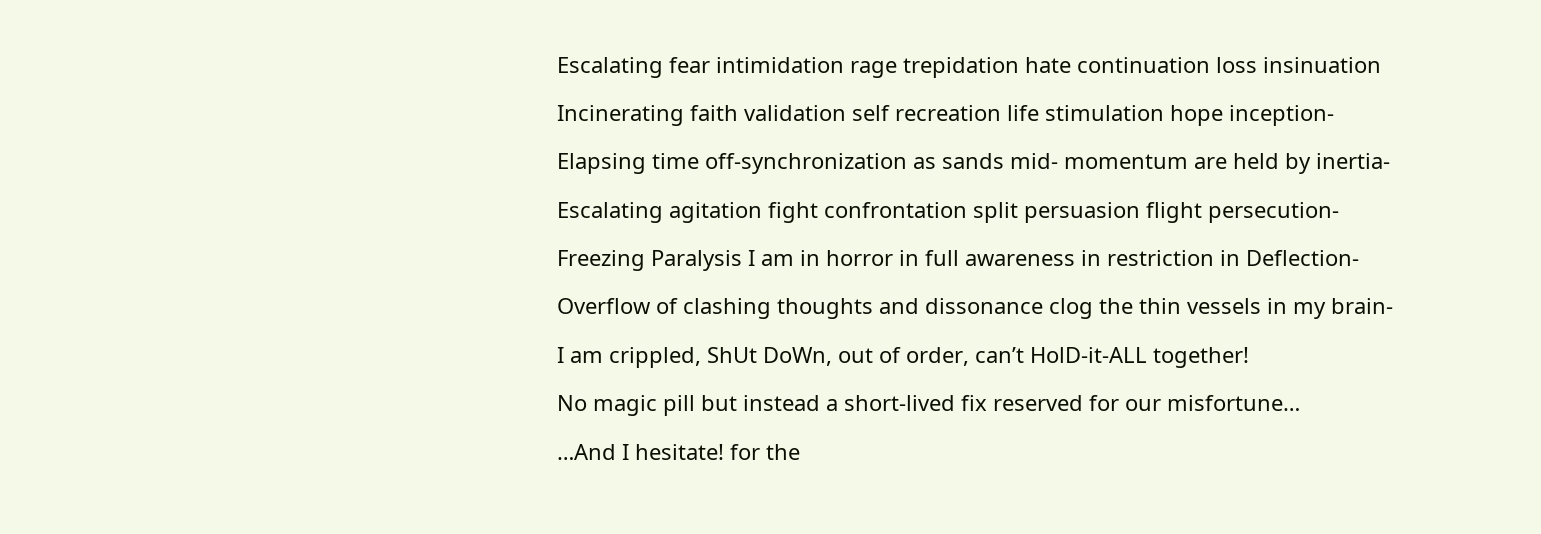Escalating fear intimidation rage trepidation hate continuation loss insinuation

Incinerating faith validation self recreation life stimulation hope inception-

Elapsing time off-synchronization as sands mid- momentum are held by inertia-

Escalating agitation fight confrontation split persuasion flight persecution-

Freezing Paralysis I am in horror in full awareness in restriction in Deflection-

Overflow of clashing thoughts and dissonance clog the thin vessels in my brain-

I am crippled, ShUt DoWn, out of order, can’t HolD-it-ALL together!

No magic pill but instead a short-lived fix reserved for our misfortune…

…And I hesitate! for the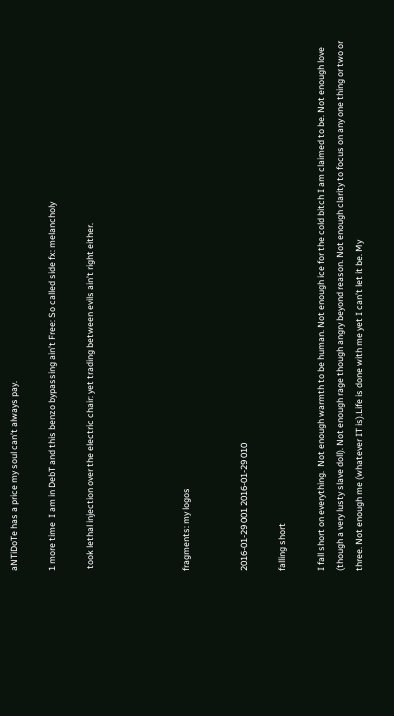aNTiDoTe has a price my soul can’t always pay.

1 more time  I am in DebT and this benzo bypassing ain’t Free: So called side fx: melancholy

 took lethal injection over the electric chair: yet trading between evils ain’t right either.




fragments: my logos


2016-01-29 001 2016-01-29 010

falling short

I fall short on everything.  Not enough warmth to be human. Not enough ice for the cold bitch I am claimed to be. Not enough love (though a very lusty slave doll). Not enough rage though angry beyond reason. Not enough clarity to focus on any one thing or two or three. Not enough me (whatever IT is).Life is done with me yet I can’t let it be. My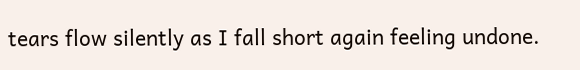tears flow silently as I fall short again feeling undone.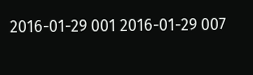2016-01-29 001 2016-01-29 007